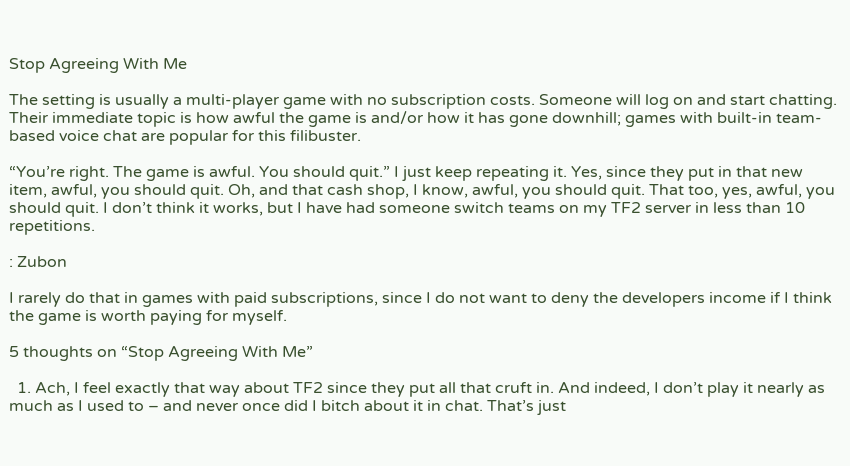Stop Agreeing With Me

The setting is usually a multi-player game with no subscription costs. Someone will log on and start chatting. Their immediate topic is how awful the game is and/or how it has gone downhill; games with built-in team-based voice chat are popular for this filibuster.

“You’re right. The game is awful. You should quit.” I just keep repeating it. Yes, since they put in that new item, awful, you should quit. Oh, and that cash shop, I know, awful, you should quit. That too, yes, awful, you should quit. I don’t think it works, but I have had someone switch teams on my TF2 server in less than 10 repetitions.

: Zubon

I rarely do that in games with paid subscriptions, since I do not want to deny the developers income if I think the game is worth paying for myself.

5 thoughts on “Stop Agreeing With Me”

  1. Ach, I feel exactly that way about TF2 since they put all that cruft in. And indeed, I don’t play it nearly as much as I used to – and never once did I bitch about it in chat. That’s just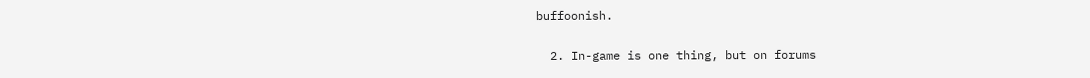buffoonish.

  2. In-game is one thing, but on forums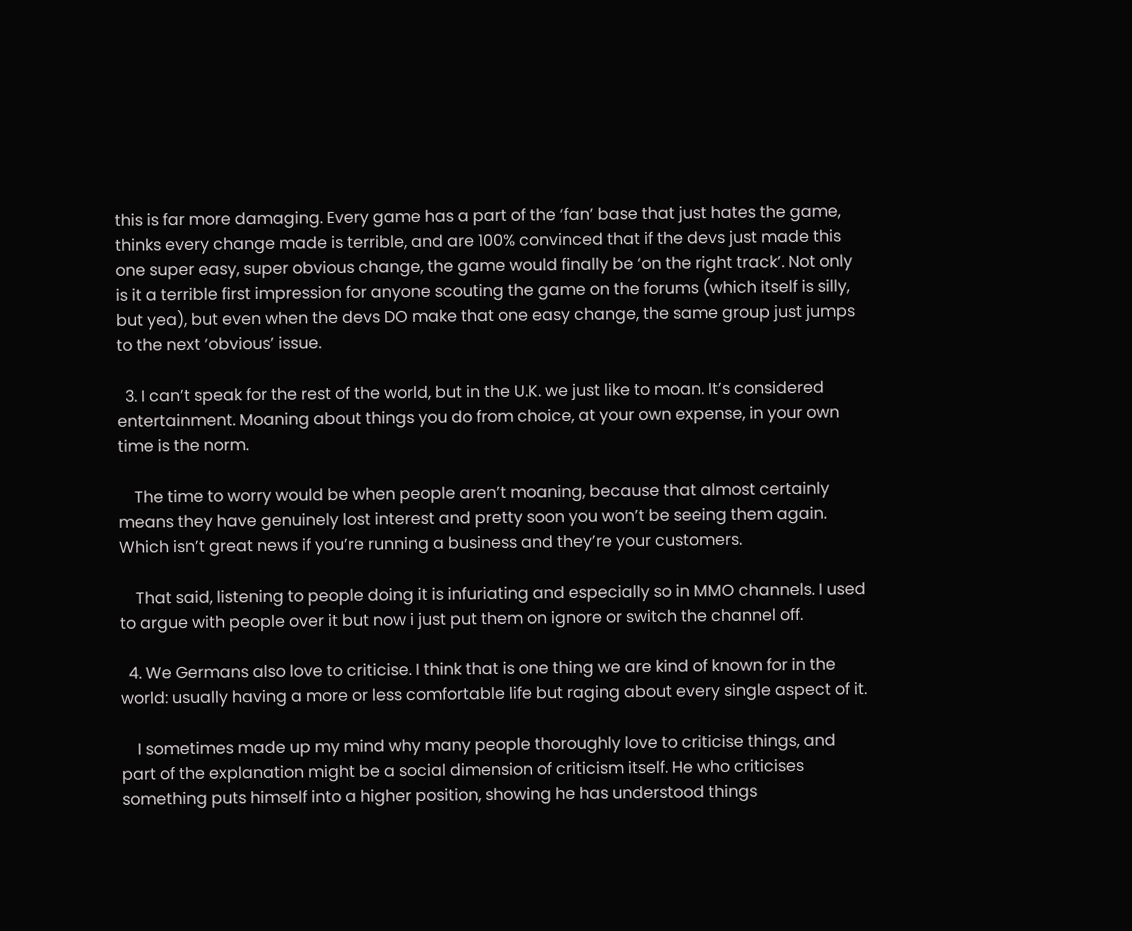this is far more damaging. Every game has a part of the ‘fan’ base that just hates the game, thinks every change made is terrible, and are 100% convinced that if the devs just made this one super easy, super obvious change, the game would finally be ‘on the right track’. Not only is it a terrible first impression for anyone scouting the game on the forums (which itself is silly, but yea), but even when the devs DO make that one easy change, the same group just jumps to the next ‘obvious’ issue.

  3. I can’t speak for the rest of the world, but in the U.K. we just like to moan. It’s considered entertainment. Moaning about things you do from choice, at your own expense, in your own time is the norm.

    The time to worry would be when people aren’t moaning, because that almost certainly means they have genuinely lost interest and pretty soon you won’t be seeing them again. Which isn’t great news if you’re running a business and they’re your customers.

    That said, listening to people doing it is infuriating and especially so in MMO channels. I used to argue with people over it but now i just put them on ignore or switch the channel off.

  4. We Germans also love to criticise. I think that is one thing we are kind of known for in the world: usually having a more or less comfortable life but raging about every single aspect of it.

    I sometimes made up my mind why many people thoroughly love to criticise things, and part of the explanation might be a social dimension of criticism itself. He who criticises something puts himself into a higher position, showing he has understood things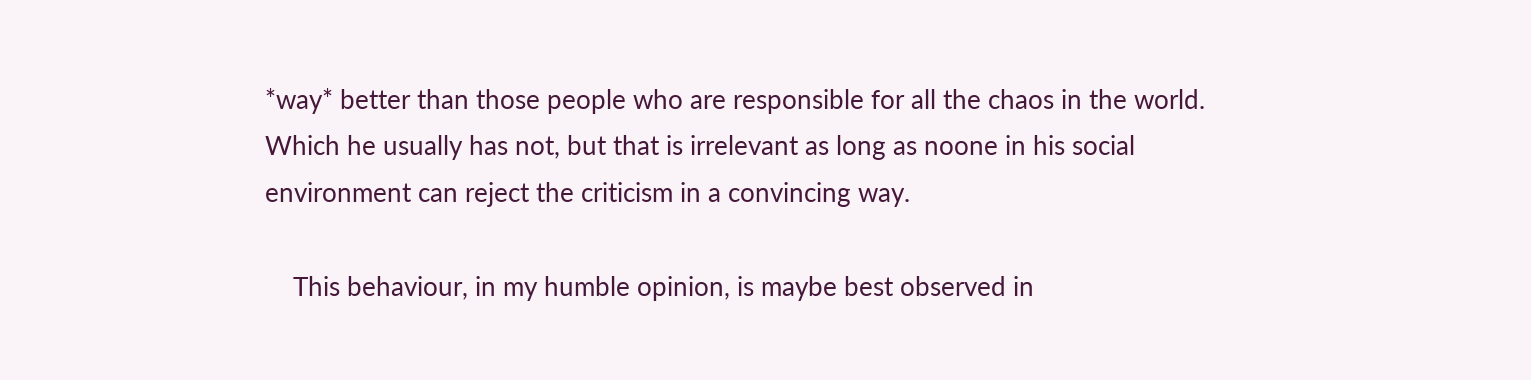*way* better than those people who are responsible for all the chaos in the world. Which he usually has not, but that is irrelevant as long as noone in his social environment can reject the criticism in a convincing way.

    This behaviour, in my humble opinion, is maybe best observed in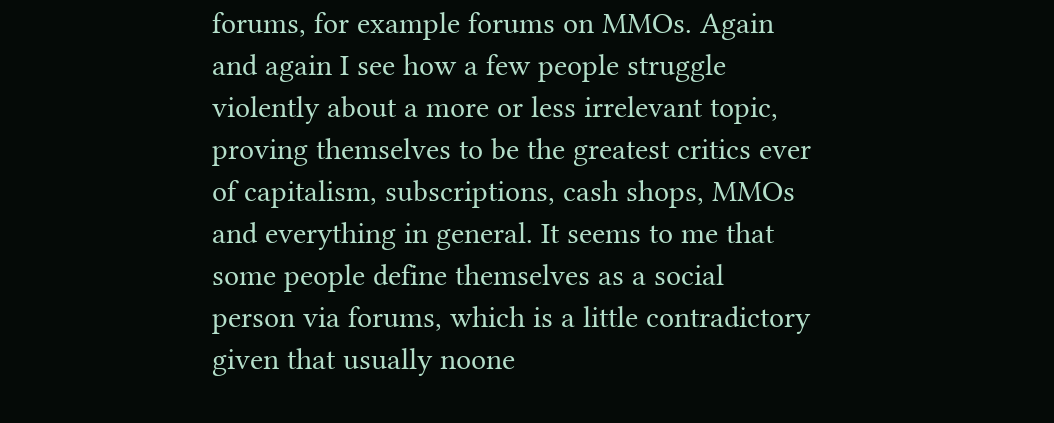forums, for example forums on MMOs. Again and again I see how a few people struggle violently about a more or less irrelevant topic, proving themselves to be the greatest critics ever of capitalism, subscriptions, cash shops, MMOs and everything in general. It seems to me that some people define themselves as a social person via forums, which is a little contradictory given that usually noone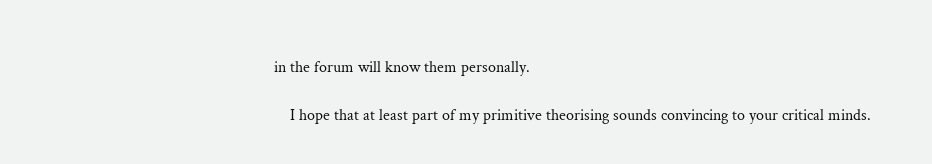in the forum will know them personally.

    I hope that at least part of my primitive theorising sounds convincing to your critical minds.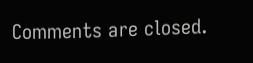Comments are closed.